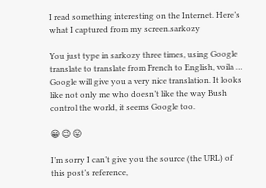I read something interesting on the Internet. Here’s what I captured from my screen.sarkozy

You just type in sarkozy three times, using Google translate to translate from French to English, voila … Google will give you a very nice translation. It looks like not only me who doesn’t like the way Bush control the world, it seems Google too.

😀 😉 😛

I’m sorry I can’t give you the source (the URL) of this post’s reference,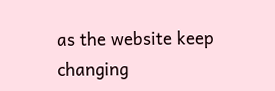as the website keep changing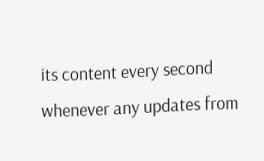its content every second whenever any updates from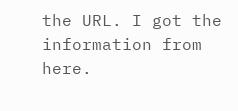the URL. I got the information from here.